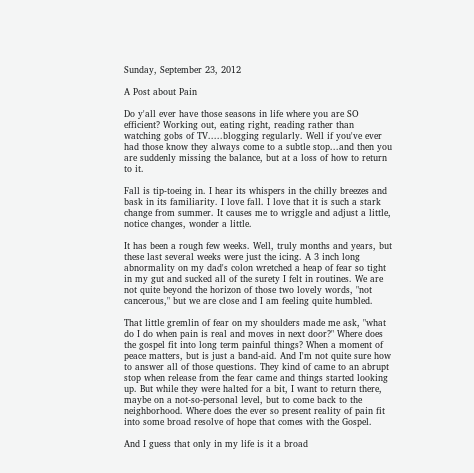Sunday, September 23, 2012

A Post about Pain

Do y'all ever have those seasons in life where you are SO efficient? Working out, eating right, reading rather than watching gobs of TV.....blogging regularly. Well if you've ever had those know they always come to a subtle stop...and then you are suddenly missing the balance, but at a loss of how to return to it.

Fall is tip-toeing in. I hear its whispers in the chilly breezes and bask in its familiarity. I love fall. I love that it is such a stark change from summer. It causes me to wriggle and adjust a little, notice changes, wonder a little.

It has been a rough few weeks. Well, truly months and years, but these last several weeks were just the icing. A 3 inch long abnormality on my dad's colon wretched a heap of fear so tight in my gut and sucked all of the surety I felt in routines. We are not quite beyond the horizon of those two lovely words, "not cancerous," but we are close and I am feeling quite humbled.

That little gremlin of fear on my shoulders made me ask, "what do I do when pain is real and moves in next door?" Where does the gospel fit into long term painful things? When a moment of peace matters, but is just a band-aid. And I'm not quite sure how to answer all of those questions. They kind of came to an abrupt stop when release from the fear came and things started looking up. But while they were halted for a bit, I want to return there, maybe on a not-so-personal level, but to come back to the neighborhood. Where does the ever so present reality of pain fit into some broad resolve of hope that comes with the Gospel.

And I guess that only in my life is it a broad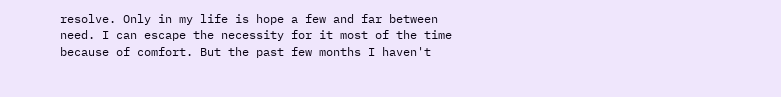resolve. Only in my life is hope a few and far between need. I can escape the necessity for it most of the time because of comfort. But the past few months I haven't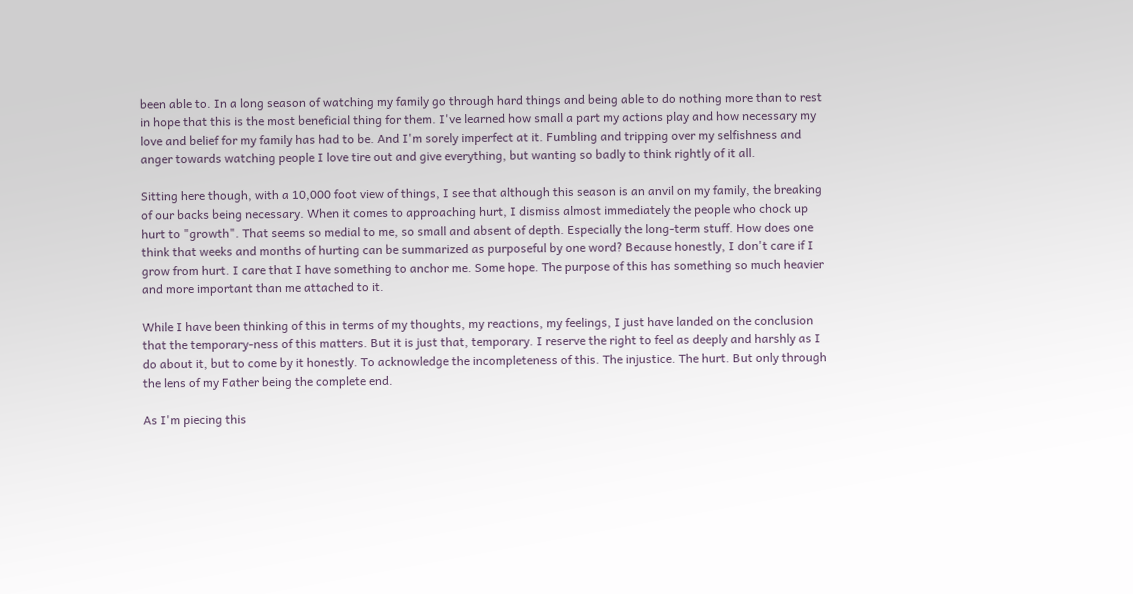been able to. In a long season of watching my family go through hard things and being able to do nothing more than to rest in hope that this is the most beneficial thing for them. I've learned how small a part my actions play and how necessary my love and belief for my family has had to be. And I'm sorely imperfect at it. Fumbling and tripping over my selfishness and anger towards watching people I love tire out and give everything, but wanting so badly to think rightly of it all.

Sitting here though, with a 10,000 foot view of things, I see that although this season is an anvil on my family, the breaking of our backs being necessary. When it comes to approaching hurt, I dismiss almost immediately the people who chock up hurt to "growth". That seems so medial to me, so small and absent of depth. Especially the long-term stuff. How does one think that weeks and months of hurting can be summarized as purposeful by one word? Because honestly, I don't care if I grow from hurt. I care that I have something to anchor me. Some hope. The purpose of this has something so much heavier and more important than me attached to it.

While I have been thinking of this in terms of my thoughts, my reactions, my feelings, I just have landed on the conclusion that the temporary-ness of this matters. But it is just that, temporary. I reserve the right to feel as deeply and harshly as I do about it, but to come by it honestly. To acknowledge the incompleteness of this. The injustice. The hurt. But only through the lens of my Father being the complete end.

As I'm piecing this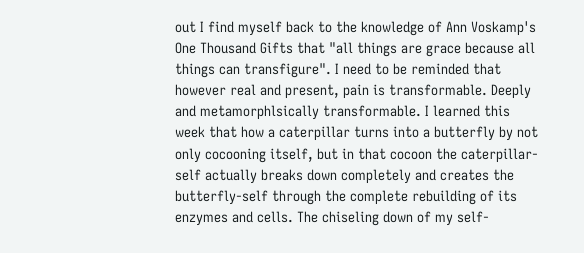out I find myself back to the knowledge of Ann Voskamp's One Thousand Gifts that "all things are grace because all things can transfigure". I need to be reminded that however real and present, pain is transformable. Deeply and metamorphlsically transformable. I learned this week that how a caterpillar turns into a butterfly by not only cocooning itself, but in that cocoon the caterpillar-self actually breaks down completely and creates the butterfly-self through the complete rebuilding of its enzymes and cells. The chiseling down of my self-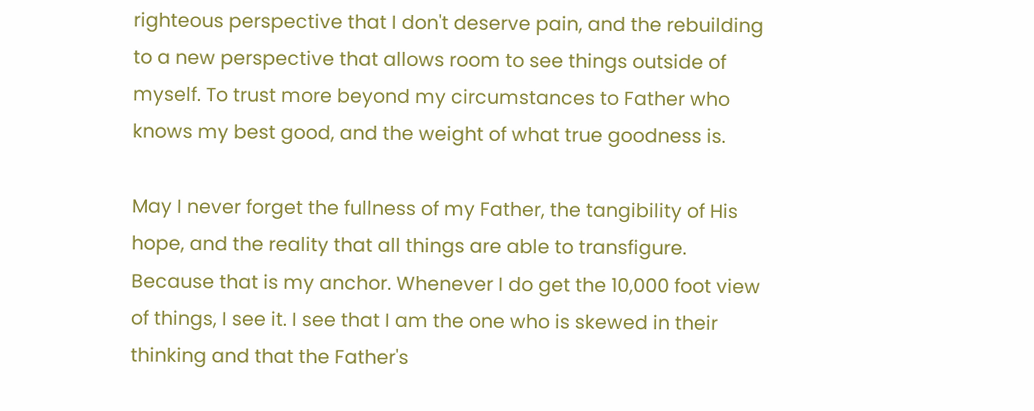righteous perspective that I don't deserve pain, and the rebuilding to a new perspective that allows room to see things outside of myself. To trust more beyond my circumstances to Father who knows my best good, and the weight of what true goodness is.

May I never forget the fullness of my Father, the tangibility of His hope, and the reality that all things are able to transfigure. Because that is my anchor. Whenever I do get the 10,000 foot view of things, I see it. I see that I am the one who is skewed in their thinking and that the Father's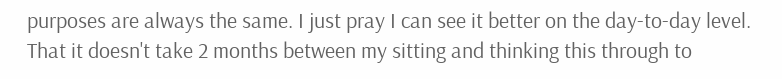purposes are always the same. I just pray I can see it better on the day-to-day level. That it doesn't take 2 months between my sitting and thinking this through to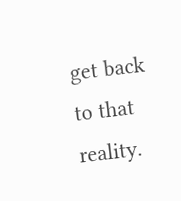get back to that reality.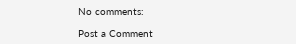No comments:

Post a Comment